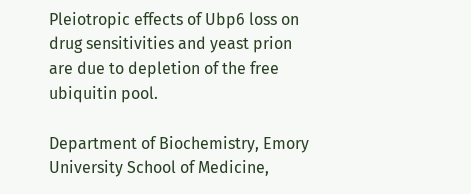Pleiotropic effects of Ubp6 loss on drug sensitivities and yeast prion are due to depletion of the free ubiquitin pool.

Department of Biochemistry, Emory University School of Medicine,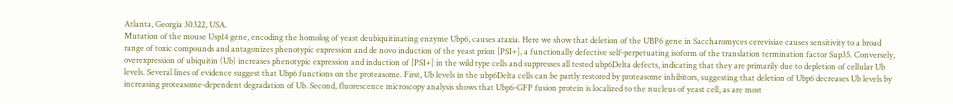Atlanta, Georgia 30322, USA.
Mutation of the mouse Usp14 gene, encoding the homolog of yeast deubiquitinating enzyme Ubp6, causes ataxia. Here we show that deletion of the UBP6 gene in Saccharomyces cerevisiae causes sensitivity to a broad range of toxic compounds and antagonizes phenotypic expression and de novo induction of the yeast prion [PSI+], a functionally defective self-perpetuating isoform of the translation termination factor Sup35. Conversely, overexpression of ubiquitin (Ub) increases phenotypic expression and induction of [PSI+] in the wild type cells and suppresses all tested ubp6Delta defects, indicating that they are primarily due to depletion of cellular Ub levels. Several lines of evidence suggest that Ubp6 functions on the proteasome. First, Ub levels in the ubp6Delta cells can be partly restored by proteasome inhibitors, suggesting that deletion of Ubp6 decreases Ub levels by increasing proteasome-dependent degradation of Ub. Second, fluorescence microscopy analysis shows that Ubp6-GFP fusion protein is localized to the nucleus of yeast cell, as are most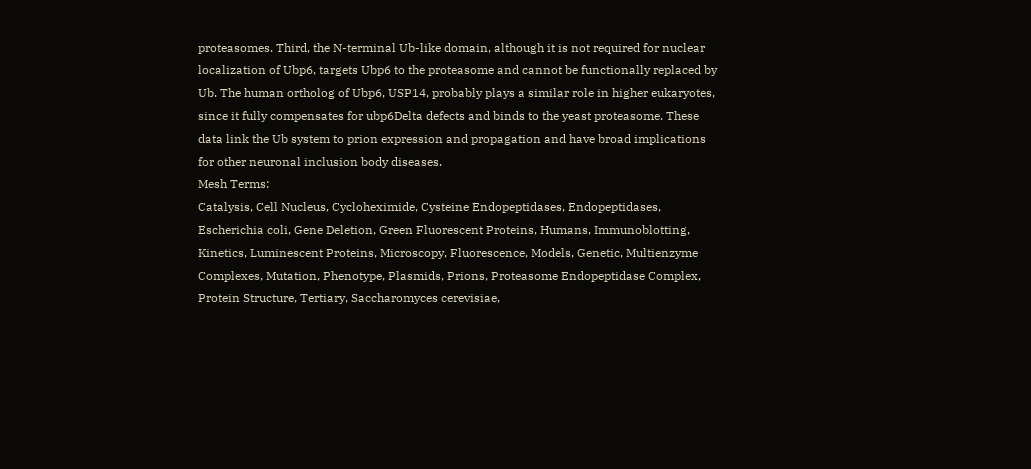proteasomes. Third, the N-terminal Ub-like domain, although it is not required for nuclear localization of Ubp6, targets Ubp6 to the proteasome and cannot be functionally replaced by Ub. The human ortholog of Ubp6, USP14, probably plays a similar role in higher eukaryotes, since it fully compensates for ubp6Delta defects and binds to the yeast proteasome. These data link the Ub system to prion expression and propagation and have broad implications for other neuronal inclusion body diseases.
Mesh Terms:
Catalysis, Cell Nucleus, Cycloheximide, Cysteine Endopeptidases, Endopeptidases, Escherichia coli, Gene Deletion, Green Fluorescent Proteins, Humans, Immunoblotting, Kinetics, Luminescent Proteins, Microscopy, Fluorescence, Models, Genetic, Multienzyme Complexes, Mutation, Phenotype, Plasmids, Prions, Proteasome Endopeptidase Complex, Protein Structure, Tertiary, Saccharomyces cerevisiae,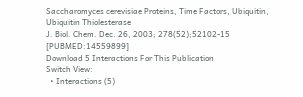Saccharomyces cerevisiae Proteins, Time Factors, Ubiquitin, Ubiquitin Thiolesterase
J. Biol. Chem. Dec. 26, 2003; 278(52);52102-15 [PUBMED:14559899]
Download 5 Interactions For This Publication
Switch View:
  • Interactions (5)